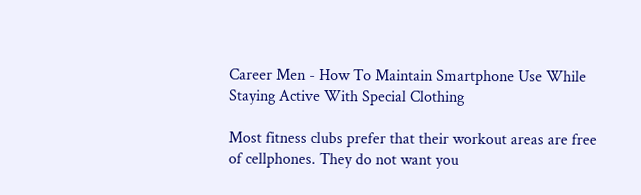Career Men - How To Maintain Smartphone Use While Staying Active With Special Clothing

Most fitness clubs prefer that their workout areas are free of cellphones. They do not want you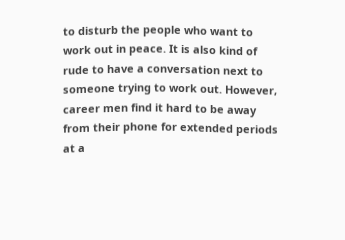to disturb the people who want to work out in peace. It is also kind of rude to have a conversation next to someone trying to work out. However, career men find it hard to be away from their phone for extended periods at a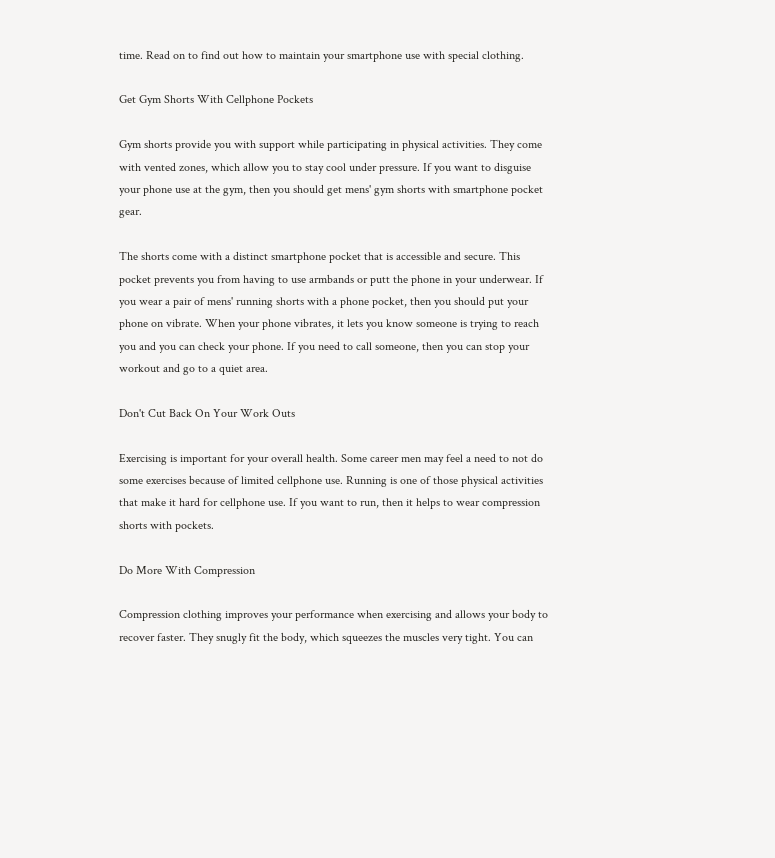time. Read on to find out how to maintain your smartphone use with special clothing.

Get Gym Shorts With Cellphone Pockets

Gym shorts provide you with support while participating in physical activities. They come with vented zones, which allow you to stay cool under pressure. If you want to disguise your phone use at the gym, then you should get mens' gym shorts with smartphone pocket gear.

The shorts come with a distinct smartphone pocket that is accessible and secure. This pocket prevents you from having to use armbands or putt the phone in your underwear. If you wear a pair of mens' running shorts with a phone pocket, then you should put your phone on vibrate. When your phone vibrates, it lets you know someone is trying to reach you and you can check your phone. If you need to call someone, then you can stop your workout and go to a quiet area.

Don't Cut Back On Your Work Outs

Exercising is important for your overall health. Some career men may feel a need to not do some exercises because of limited cellphone use. Running is one of those physical activities that make it hard for cellphone use. If you want to run, then it helps to wear compression shorts with pockets.

Do More With Compression

Compression clothing improves your performance when exercising and allows your body to recover faster. They snugly fit the body, which squeezes the muscles very tight. You can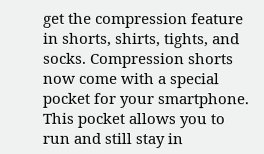get the compression feature in shorts, shirts, tights, and socks. Compression shorts now come with a special pocket for your smartphone. This pocket allows you to run and still stay in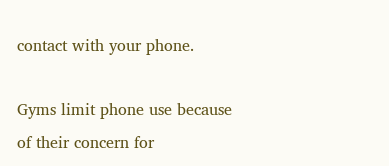contact with your phone.

Gyms limit phone use because of their concern for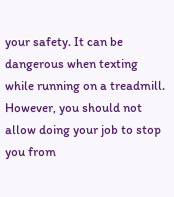your safety. It can be dangerous when texting while running on a treadmill. However, you should not allow doing your job to stop you from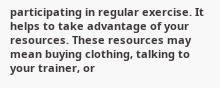participating in regular exercise. It helps to take advantage of your resources. These resources may mean buying clothing, talking to your trainer, or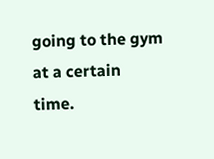going to the gym at a certain time.